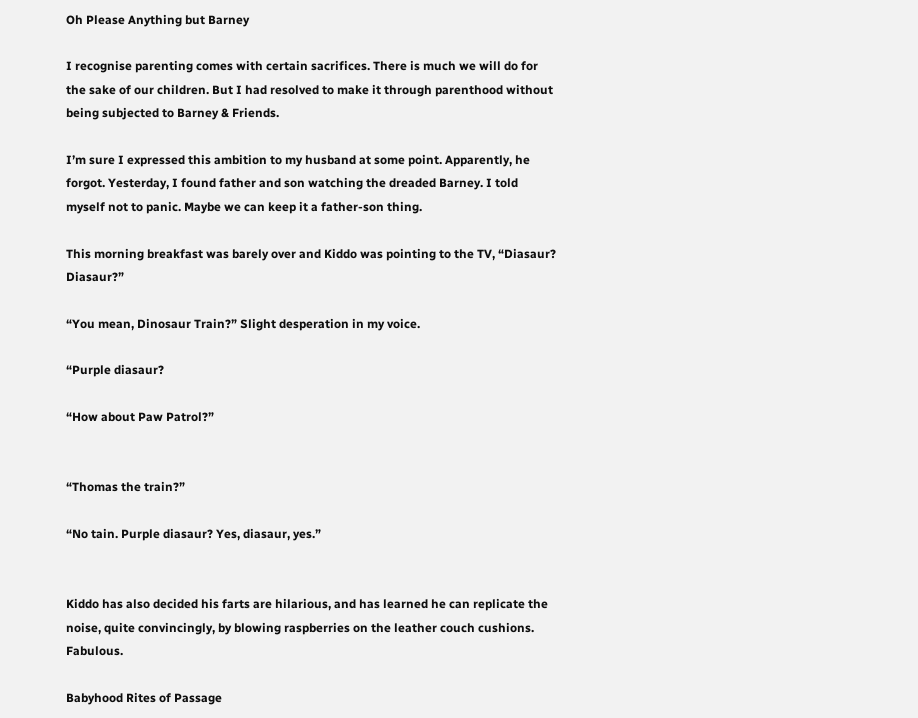Oh Please Anything but Barney

I recognise parenting comes with certain sacrifices. There is much we will do for the sake of our children. But I had resolved to make it through parenthood without being subjected to Barney & Friends.

I’m sure I expressed this ambition to my husband at some point. Apparently, he forgot. Yesterday, I found father and son watching the dreaded Barney. I told myself not to panic. Maybe we can keep it a father-son thing.

This morning breakfast was barely over and Kiddo was pointing to the TV, “Diasaur? Diasaur?”

“You mean, Dinosaur Train?” Slight desperation in my voice.

“Purple diasaur?

“How about Paw Patrol?”


“Thomas the train?”

“No tain. Purple diasaur? Yes, diasaur, yes.”


Kiddo has also decided his farts are hilarious, and has learned he can replicate the noise, quite convincingly, by blowing raspberries on the leather couch cushions. Fabulous.

Babyhood Rites of Passage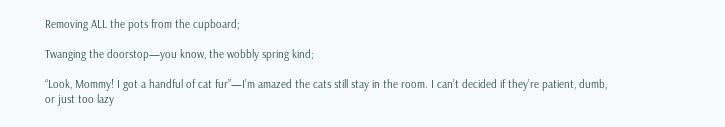Removing ALL the pots from the cupboard;

Twanging the doorstop—you know, the wobbly spring kind;

“Look, Mommy! I got a handful of cat fur”—I’m amazed the cats still stay in the room. I can’t decided if they’re patient, dumb, or just too lazy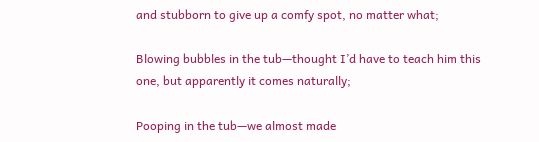and stubborn to give up a comfy spot, no matter what;

Blowing bubbles in the tub—thought I’d have to teach him this one, but apparently it comes naturally;

Pooping in the tub—we almost made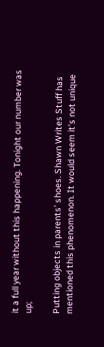it a full year without this happening. Tonight our number was up;

Putting objects in parents’ shoes. Shawn Writes Stuff has mentioned this phenomenon. It would seem it’s not unique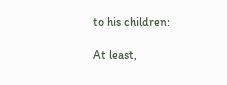to his children:

At least,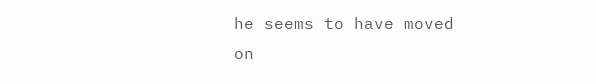he seems to have moved on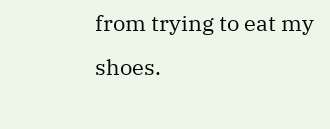from trying to eat my shoes.